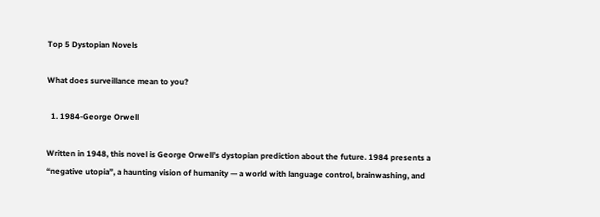Top 5 Dystopian Novels

What does surveillance mean to you?

  1. 1984-George Orwell

Written in 1948, this novel is George Orwell’s dystopian prediction about the future. 1984 presents a “negative utopia”, a haunting vision of humanity — a world with language control, brainwashing, and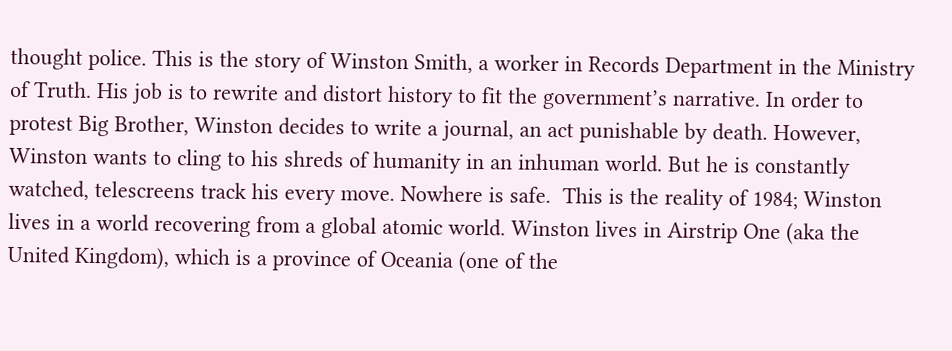thought police. This is the story of Winston Smith, a worker in Records Department in the Ministry of Truth. His job is to rewrite and distort history to fit the government’s narrative. In order to protest Big Brother, Winston decides to write a journal, an act punishable by death. However, Winston wants to cling to his shreds of humanity in an inhuman world. But he is constantly watched, telescreens track his every move. Nowhere is safe.  This is the reality of 1984; Winston lives in a world recovering from a global atomic world. Winston lives in Airstrip One (aka the United Kingdom), which is a province of Oceania (one of the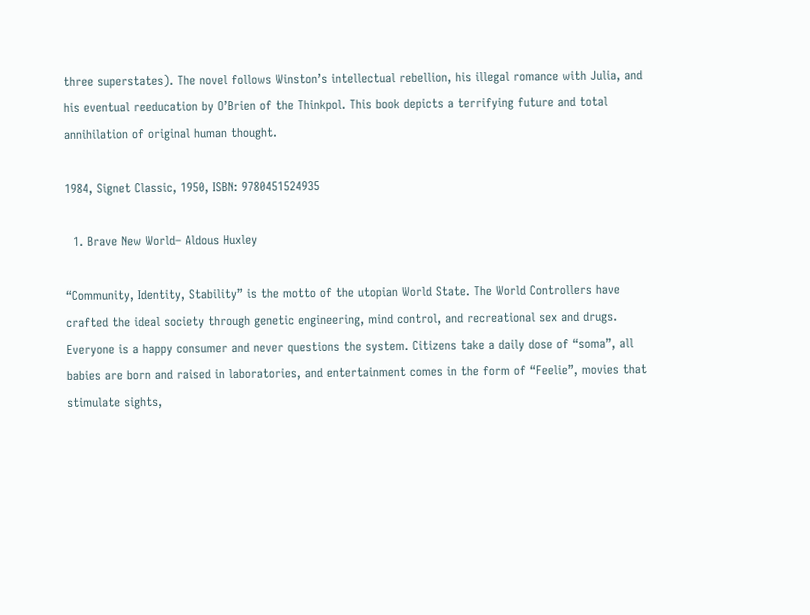three superstates). The novel follows Winston’s intellectual rebellion, his illegal romance with Julia, and his eventual reeducation by O’Brien of the Thinkpol. This book depicts a terrifying future and total annihilation of original human thought.

1984, Signet Classic, 1950, ISBN: 9780451524935

  1. Brave New World– Aldous Huxley

“Community, Identity, Stability” is the motto of the utopian World State. The World Controllers have crafted the ideal society through genetic engineering, mind control, and recreational sex and drugs. Everyone is a happy consumer and never questions the system. Citizens take a daily dose of “soma”, all babies are born and raised in laboratories, and entertainment comes in the form of “Feelie”, movies that stimulate sights,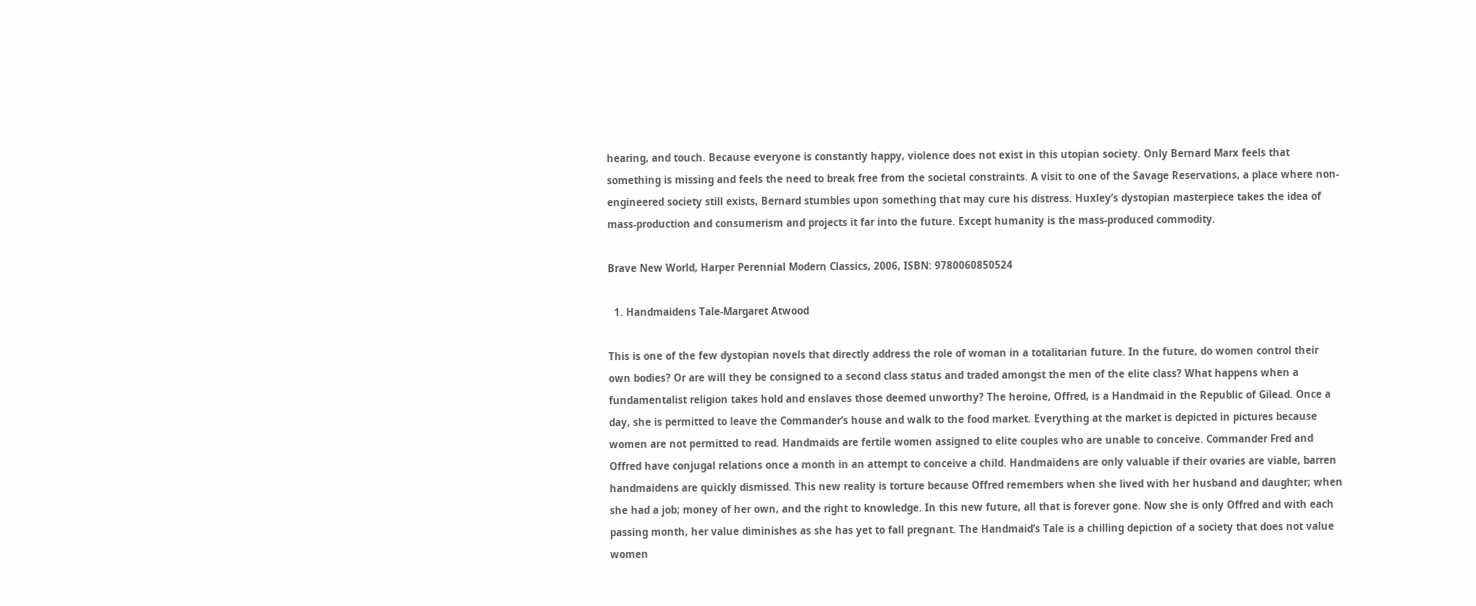hearing, and touch. Because everyone is constantly happy, violence does not exist in this utopian society. Only Bernard Marx feels that something is missing and feels the need to break free from the societal constraints. A visit to one of the Savage Reservations, a place where non-engineered society still exists, Bernard stumbles upon something that may cure his distress. Huxley’s dystopian masterpiece takes the idea of mass-production and consumerism and projects it far into the future. Except humanity is the mass-produced commodity.

Brave New World, Harper Perennial Modern Classics, 2006, ISBN: 9780060850524

  1. Handmaidens Tale-Margaret Atwood

This is one of the few dystopian novels that directly address the role of woman in a totalitarian future. In the future, do women control their own bodies? Or are will they be consigned to a second class status and traded amongst the men of the elite class? What happens when a fundamentalist religion takes hold and enslaves those deemed unworthy? The heroine, Offred, is a Handmaid in the Republic of Gilead. Once a day, she is permitted to leave the Commander’s house and walk to the food market. Everything at the market is depicted in pictures because women are not permitted to read. Handmaids are fertile women assigned to elite couples who are unable to conceive. Commander Fred and Offred have conjugal relations once a month in an attempt to conceive a child. Handmaidens are only valuable if their ovaries are viable, barren handmaidens are quickly dismissed. This new reality is torture because Offred remembers when she lived with her husband and daughter; when she had a job; money of her own, and the right to knowledge. In this new future, all that is forever gone. Now she is only Offred and with each passing month, her value diminishes as she has yet to fall pregnant. The Handmaid’s Tale is a chilling depiction of a society that does not value women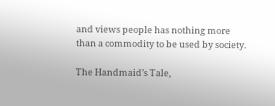and views people has nothing more than a commodity to be used by society.

The Handmaid’s Tale,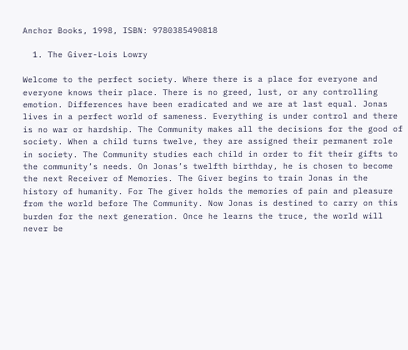Anchor Books, 1998, ISBN: 9780385490818

  1. The Giver-Lois Lowry

Welcome to the perfect society. Where there is a place for everyone and everyone knows their place. There is no greed, lust, or any controlling emotion. Differences have been eradicated and we are at last equal. Jonas lives in a perfect world of sameness. Everything is under control and there is no war or hardship. The Community makes all the decisions for the good of society. When a child turns twelve, they are assigned their permanent role in society. The Community studies each child in order to fit their gifts to the community’s needs. On Jonas’s twelfth birthday, he is chosen to become the next Receiver of Memories. The Giver begins to train Jonas in the history of humanity. For The giver holds the memories of pain and pleasure from the world before The Community. Now Jonas is destined to carry on this burden for the next generation. Once he learns the truce, the world will never be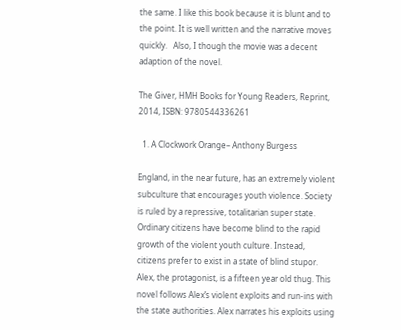the same. I like this book because it is blunt and to the point. It is well written and the narrative moves quickly.   Also, I though the movie was a decent adaption of the novel.

The Giver, HMH Books for Young Readers, Reprint, 2014, ISBN: 9780544336261

  1. A Clockwork Orange– Anthony Burgess

England, in the near future, has an extremely violent subculture that encourages youth violence. Society is ruled by a repressive, totalitarian super state. Ordinary citizens have become blind to the rapid growth of the violent youth culture. Instead, citizens prefer to exist in a state of blind stupor. Alex, the protagonist, is a fifteen year old thug. This novel follows Alex’s violent exploits and run-ins with the state authorities. Alex narrates his exploits using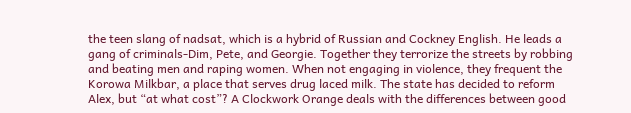the teen slang of nadsat, which is a hybrid of Russian and Cockney English. He leads a gang of criminals-Dim, Pete, and Georgie. Together they terrorize the streets by robbing and beating men and raping women. When not engaging in violence, they frequent the Korowa Milkbar, a place that serves drug laced milk. The state has decided to reform Alex, but “at what cost”? A Clockwork Orange deals with the differences between good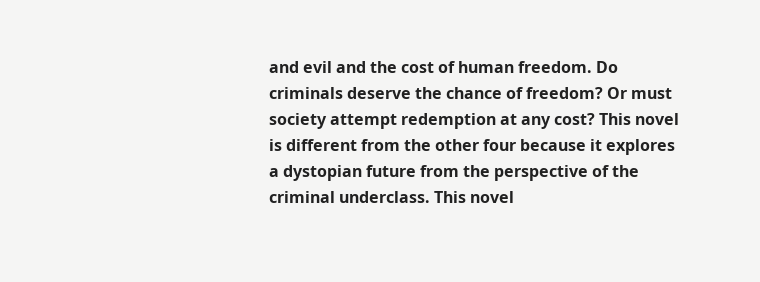and evil and the cost of human freedom. Do criminals deserve the chance of freedom? Or must society attempt redemption at any cost? This novel is different from the other four because it explores a dystopian future from the perspective of the criminal underclass. This novel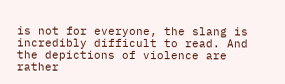is not for everyone, the slang is incredibly difficult to read. And the depictions of violence are rather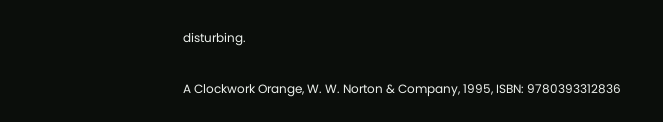disturbing.

A Clockwork Orange, W. W. Norton & Company, 1995, ISBN: 9780393312836